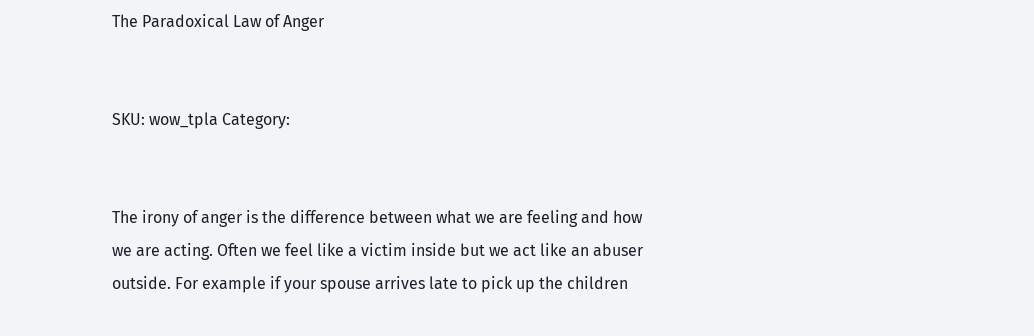The Paradoxical Law of Anger


SKU: wow_tpla Category:


The irony of anger is the difference between what we are feeling and how we are acting. Often we feel like a victim inside but we act like an abuser outside. For example if your spouse arrives late to pick up the children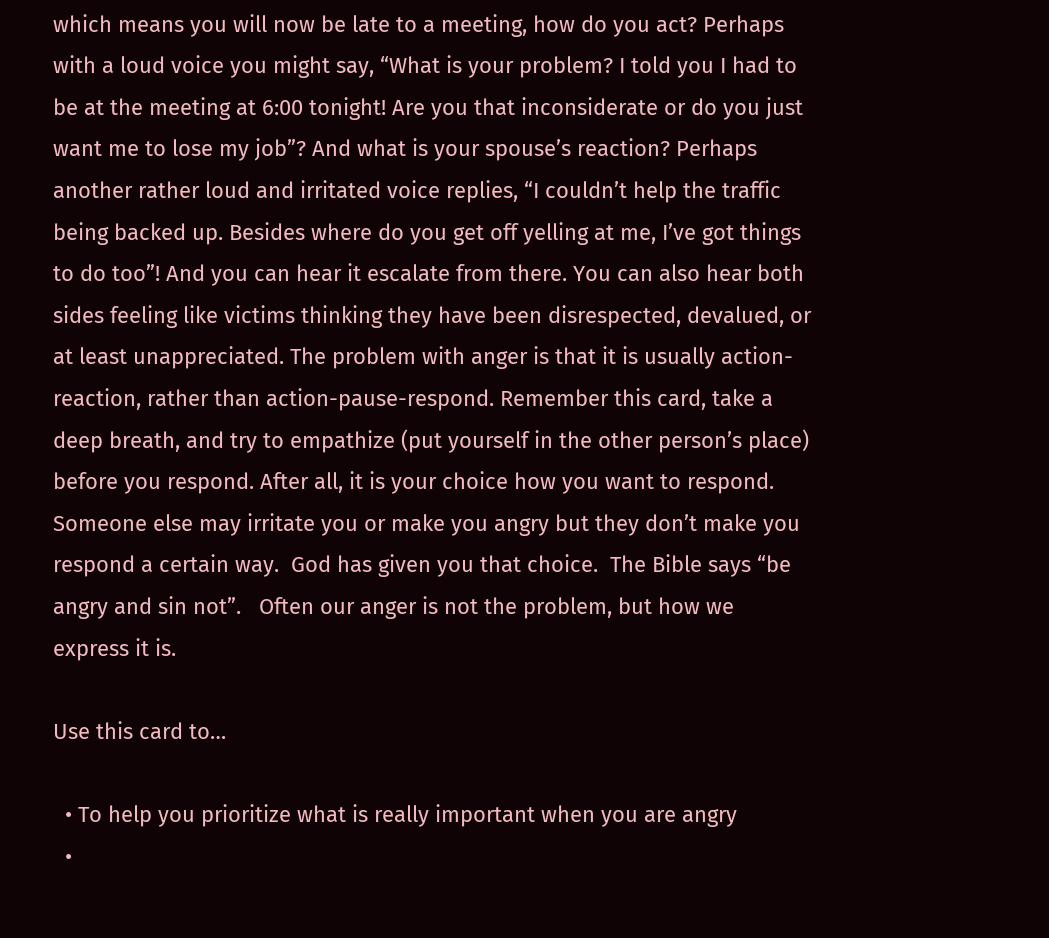which means you will now be late to a meeting, how do you act? Perhaps with a loud voice you might say, “What is your problem? I told you I had to be at the meeting at 6:00 tonight! Are you that inconsiderate or do you just want me to lose my job”? And what is your spouse’s reaction? Perhaps another rather loud and irritated voice replies, “I couldn’t help the traffic being backed up. Besides where do you get off yelling at me, I’ve got things to do too”! And you can hear it escalate from there. You can also hear both sides feeling like victims thinking they have been disrespected, devalued, or at least unappreciated. The problem with anger is that it is usually action-reaction, rather than action-pause-respond. Remember this card, take a deep breath, and try to empathize (put yourself in the other person’s place) before you respond. After all, it is your choice how you want to respond.  Someone else may irritate you or make you angry but they don’t make you respond a certain way.  God has given you that choice.  The Bible says “be angry and sin not”.   Often our anger is not the problem, but how we express it is.

Use this card to…

  • To help you prioritize what is really important when you are angry
  •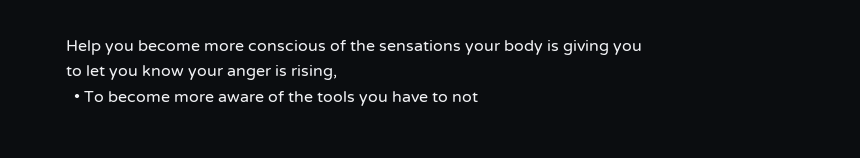Help you become more conscious of the sensations your body is giving you to let you know your anger is rising,
  • To become more aware of the tools you have to not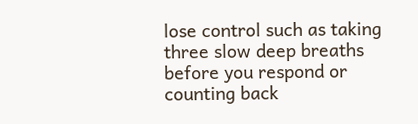lose control such as taking three slow deep breaths before you respond or counting back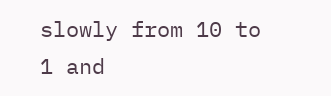slowly from 10 to 1 and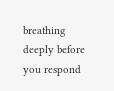breathing deeply before you respond